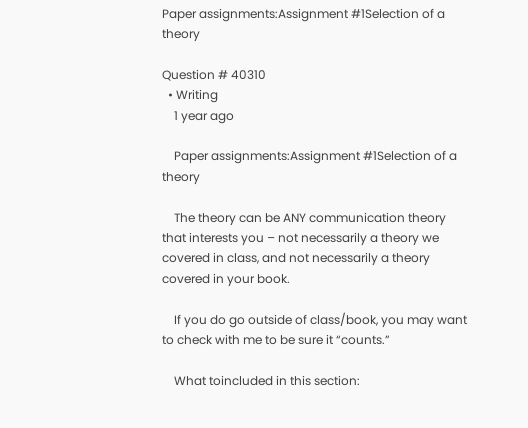Paper assignments:Assignment #1Selection of a theory

Question # 40310
  • Writing
    1 year ago

    Paper assignments:Assignment #1Selection of a theory

    The theory can be ANY communication theory that interests you – not necessarily a theory we covered in class, and not necessarily a theory covered in your book.

    If you do go outside of class/book, you may want to check with me to be sure it “counts.”

    What toincluded in this section: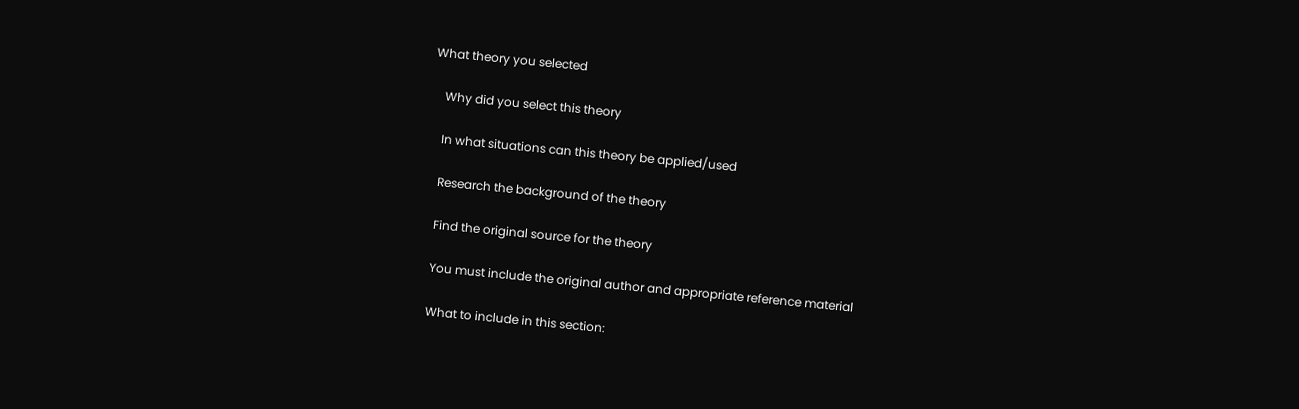What theory you selected

    Why did you select this theory

    In what situations can this theory be applied/used

    Research the background of the theory

    Find the original source for the theory

    You must include the original author and appropriate reference material

    What to include in this section: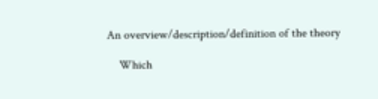An overview/description/definition of the theory

    Which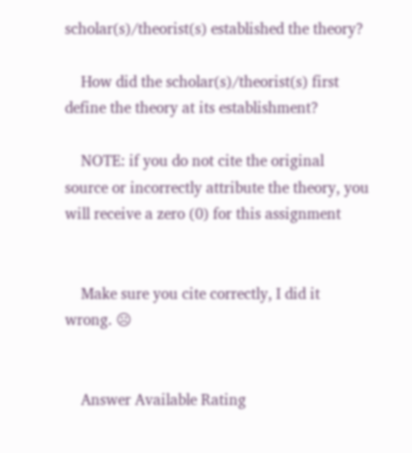scholar(s)/theorist(s) established the theory?

    How did the scholar(s)/theorist(s) first define the theory at its establishment?

    NOTE: if you do not cite the original source or incorrectly attribute the theory, you will receive a zero (0) for this assignment


    Make sure you cite correctly, I did it wrong. ☹


    Answer Available Rating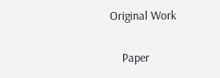Original Work

    Paper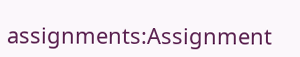assignments:Assignment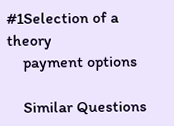#1Selection of a theory
    payment options

    Similar Questions